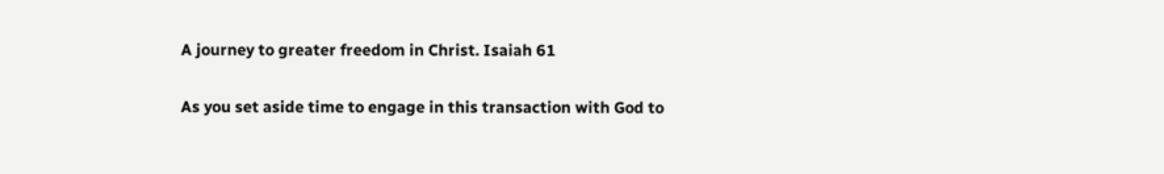A journey to greater freedom in Christ. Isaiah 61

As you set aside time to engage in this transaction with God to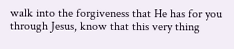walk into the forgiveness that He has for you through Jesus, know that this very thing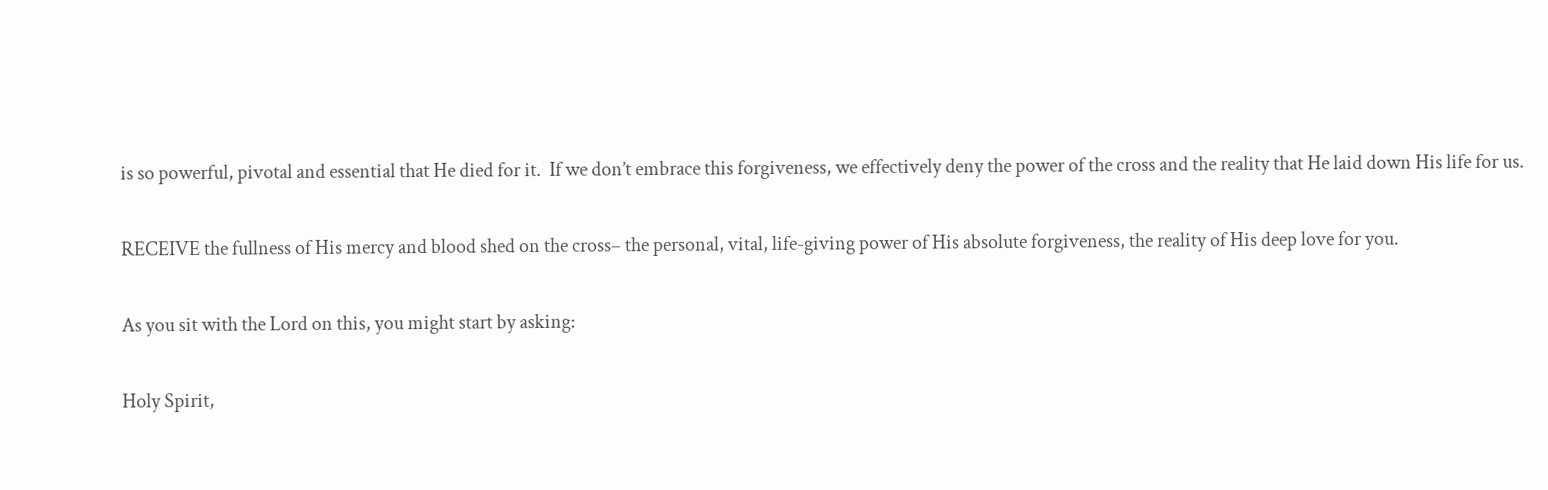is so powerful, pivotal and essential that He died for it.  If we don’t embrace this forgiveness, we effectively deny the power of the cross and the reality that He laid down His life for us.

RECEIVE the fullness of His mercy and blood shed on the cross– the personal, vital, life-giving power of His absolute forgiveness, the reality of His deep love for you.

As you sit with the Lord on this, you might start by asking:

Holy Spirit,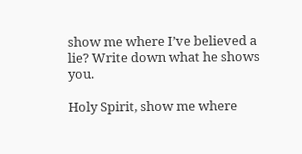show me where I’ve believed a lie? Write down what he shows you.

Holy Spirit, show me where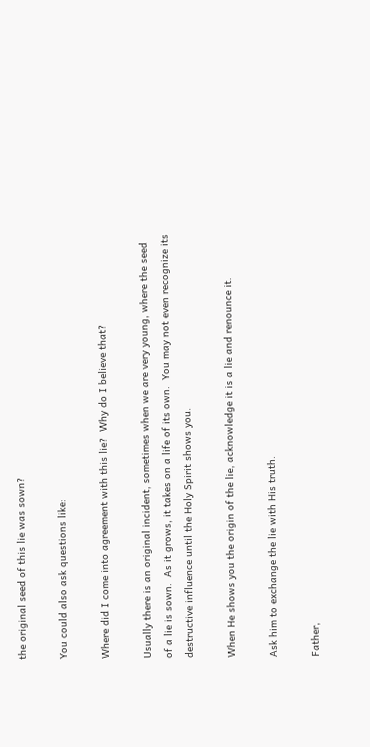the original seed of this lie was sown?

You could also ask questions like:

Where did I come into agreement with this lie?  Why do I believe that?

Usually there is an original incident, sometimes when we are very young, where the seed of a lie is sown.  As it grows, it takes on a life of its own.  You may not even recognize its destructive influence until the Holy Spirit shows you.

When He shows you the origin of the lie, acknowledge it is a lie and renounce it.

Ask him to exchange the lie with His truth.

Father,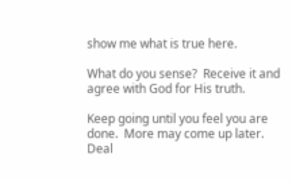show me what is true here.

What do you sense?  Receive it and agree with God for His truth.

Keep going until you feel you are done.  More may come up later.  Deal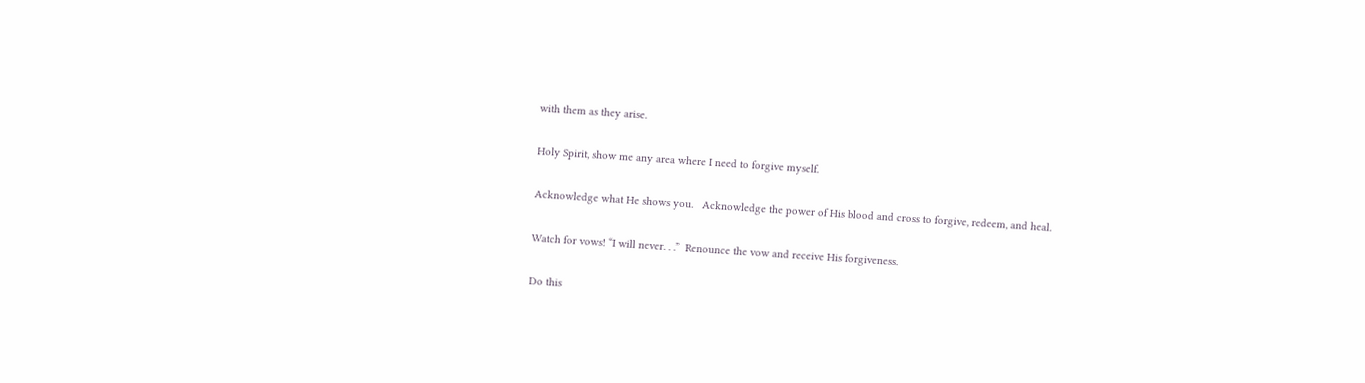with them as they arise.

Holy Spirit, show me any area where I need to forgive myself.

Acknowledge what He shows you.   Acknowledge the power of His blood and cross to forgive, redeem, and heal.

Watch for vows! “I will never. . .”  Renounce the vow and receive His forgiveness.

Do this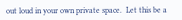out loud in your own private space.  Let this be a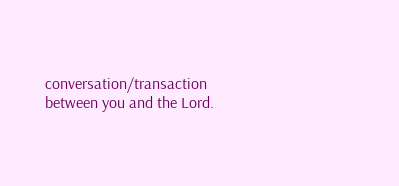conversation/transaction between you and the Lord.